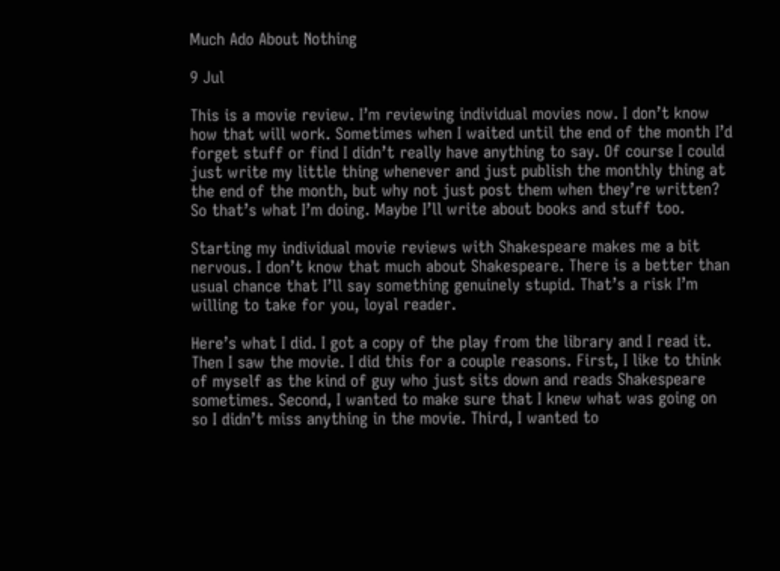Much Ado About Nothing

9 Jul

This is a movie review. I’m reviewing individual movies now. I don’t know how that will work. Sometimes when I waited until the end of the month I’d forget stuff or find I didn’t really have anything to say. Of course I could just write my little thing whenever and just publish the monthly thing at the end of the month, but why not just post them when they’re written? So that’s what I’m doing. Maybe I’ll write about books and stuff too.

Starting my individual movie reviews with Shakespeare makes me a bit nervous. I don’t know that much about Shakespeare. There is a better than usual chance that I’ll say something genuinely stupid. That’s a risk I’m willing to take for you, loyal reader.

Here’s what I did. I got a copy of the play from the library and I read it. Then I saw the movie. I did this for a couple reasons. First, I like to think of myself as the kind of guy who just sits down and reads Shakespeare sometimes. Second, I wanted to make sure that I knew what was going on so I didn’t miss anything in the movie. Third, I wanted to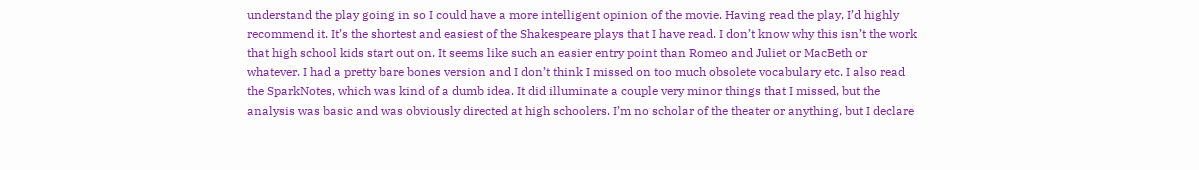understand the play going in so I could have a more intelligent opinion of the movie. Having read the play, I’d highly recommend it. It’s the shortest and easiest of the Shakespeare plays that I have read. I don’t know why this isn’t the work that high school kids start out on. It seems like such an easier entry point than Romeo and Juliet or MacBeth or whatever. I had a pretty bare bones version and I don’t think I missed on too much obsolete vocabulary etc. I also read the SparkNotes, which was kind of a dumb idea. It did illuminate a couple very minor things that I missed, but the analysis was basic and was obviously directed at high schoolers. I’m no scholar of the theater or anything, but I declare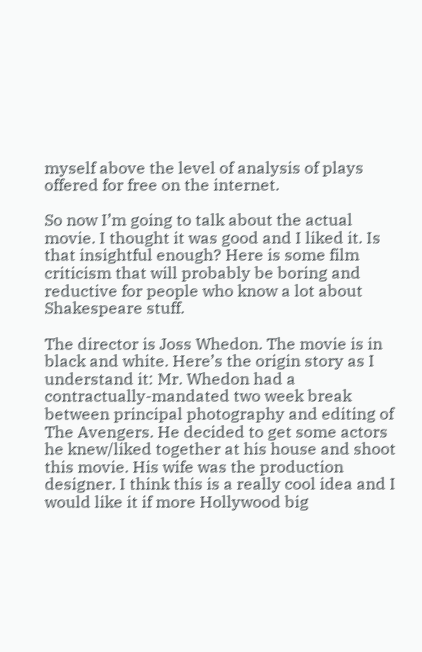myself above the level of analysis of plays offered for free on the internet.

So now I’m going to talk about the actual movie. I thought it was good and I liked it. Is that insightful enough? Here is some film criticism that will probably be boring and reductive for people who know a lot about Shakespeare stuff.

The director is Joss Whedon. The movie is in black and white. Here’s the origin story as I understand it: Mr. Whedon had a contractually-mandated two week break between principal photography and editing of The Avengers. He decided to get some actors he knew/liked together at his house and shoot this movie. His wife was the production designer. I think this is a really cool idea and I would like it if more Hollywood big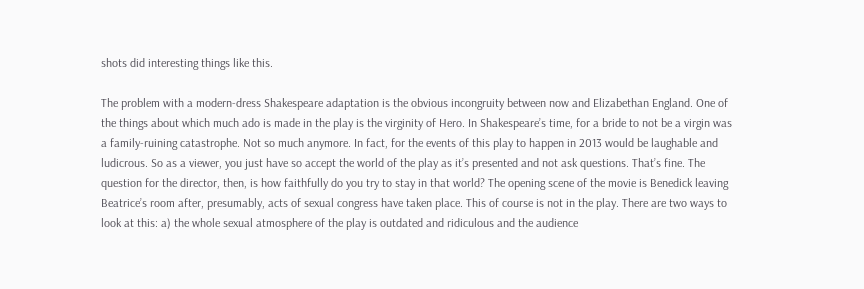shots did interesting things like this.

The problem with a modern-dress Shakespeare adaptation is the obvious incongruity between now and Elizabethan England. One of the things about which much ado is made in the play is the virginity of Hero. In Shakespeare’s time, for a bride to not be a virgin was a family-ruining catastrophe. Not so much anymore. In fact, for the events of this play to happen in 2013 would be laughable and ludicrous. So as a viewer, you just have so accept the world of the play as it’s presented and not ask questions. That’s fine. The question for the director, then, is how faithfully do you try to stay in that world? The opening scene of the movie is Benedick leaving Beatrice’s room after, presumably, acts of sexual congress have taken place. This of course is not in the play. There are two ways to look at this: a) the whole sexual atmosphere of the play is outdated and ridiculous and the audience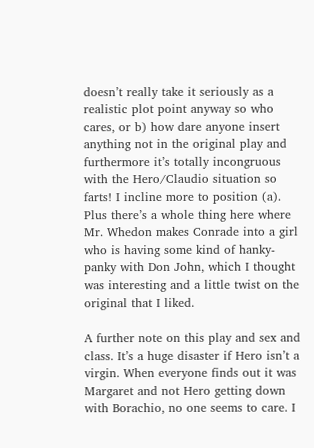doesn’t really take it seriously as a realistic plot point anyway so who cares, or b) how dare anyone insert anything not in the original play and furthermore it’s totally incongruous with the Hero/Claudio situation so farts! I incline more to position (a). Plus there’s a whole thing here where Mr. Whedon makes Conrade into a girl who is having some kind of hanky-panky with Don John, which I thought was interesting and a little twist on the original that I liked.

A further note on this play and sex and class. It’s a huge disaster if Hero isn’t a virgin. When everyone finds out it was Margaret and not Hero getting down with Borachio, no one seems to care. I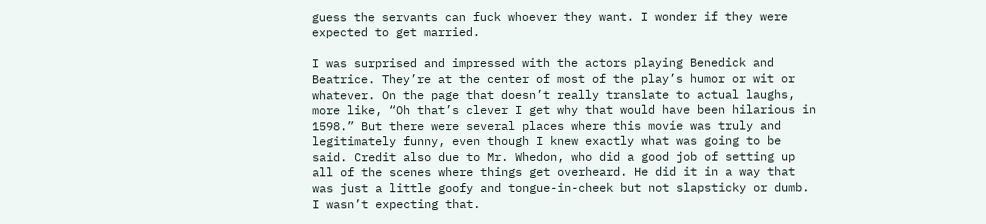guess the servants can fuck whoever they want. I wonder if they were expected to get married.

I was surprised and impressed with the actors playing Benedick and Beatrice. They’re at the center of most of the play’s humor or wit or whatever. On the page that doesn’t really translate to actual laughs, more like, “Oh that’s clever I get why that would have been hilarious in 1598.” But there were several places where this movie was truly and legitimately funny, even though I knew exactly what was going to be said. Credit also due to Mr. Whedon, who did a good job of setting up all of the scenes where things get overheard. He did it in a way that was just a little goofy and tongue-in-cheek but not slapsticky or dumb. I wasn’t expecting that.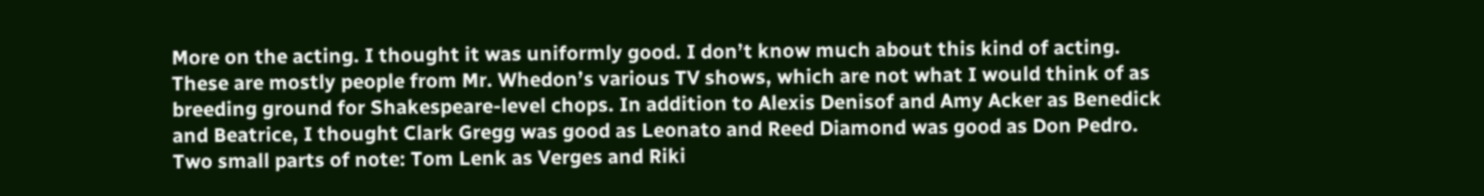More on the acting. I thought it was uniformly good. I don’t know much about this kind of acting. These are mostly people from Mr. Whedon’s various TV shows, which are not what I would think of as breeding ground for Shakespeare-level chops. In addition to Alexis Denisof and Amy Acker as Benedick and Beatrice, I thought Clark Gregg was good as Leonato and Reed Diamond was good as Don Pedro. Two small parts of note: Tom Lenk as Verges and Riki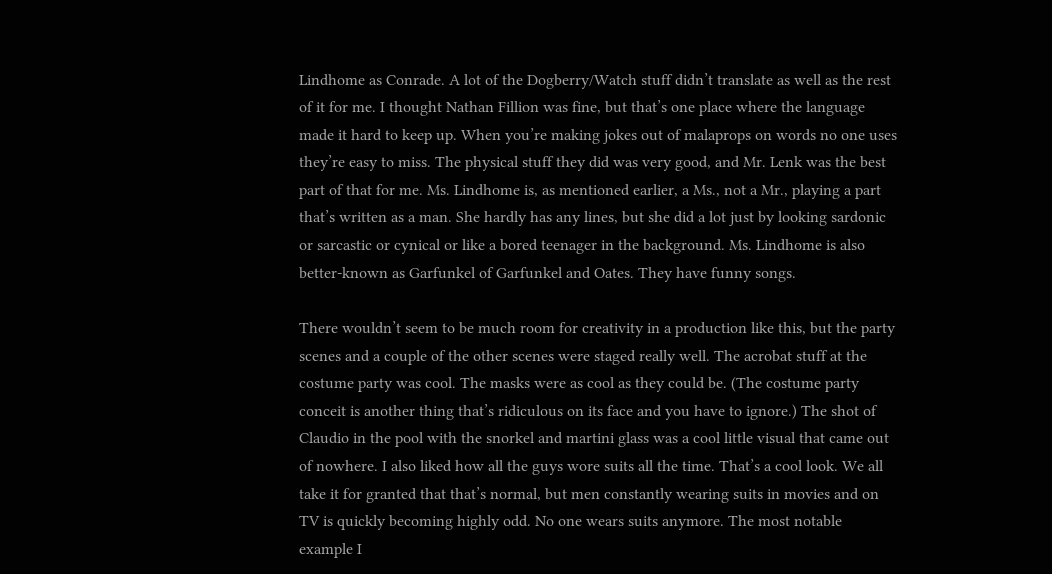Lindhome as Conrade. A lot of the Dogberry/Watch stuff didn’t translate as well as the rest of it for me. I thought Nathan Fillion was fine, but that’s one place where the language made it hard to keep up. When you’re making jokes out of malaprops on words no one uses they’re easy to miss. The physical stuff they did was very good, and Mr. Lenk was the best part of that for me. Ms. Lindhome is, as mentioned earlier, a Ms., not a Mr., playing a part that’s written as a man. She hardly has any lines, but she did a lot just by looking sardonic or sarcastic or cynical or like a bored teenager in the background. Ms. Lindhome is also better-known as Garfunkel of Garfunkel and Oates. They have funny songs.

There wouldn’t seem to be much room for creativity in a production like this, but the party scenes and a couple of the other scenes were staged really well. The acrobat stuff at the costume party was cool. The masks were as cool as they could be. (The costume party conceit is another thing that’s ridiculous on its face and you have to ignore.) The shot of Claudio in the pool with the snorkel and martini glass was a cool little visual that came out of nowhere. I also liked how all the guys wore suits all the time. That’s a cool look. We all take it for granted that that’s normal, but men constantly wearing suits in movies and on TV is quickly becoming highly odd. No one wears suits anymore. The most notable example I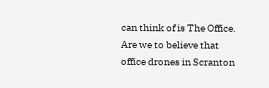can think of is The Office. Are we to believe that office drones in Scranton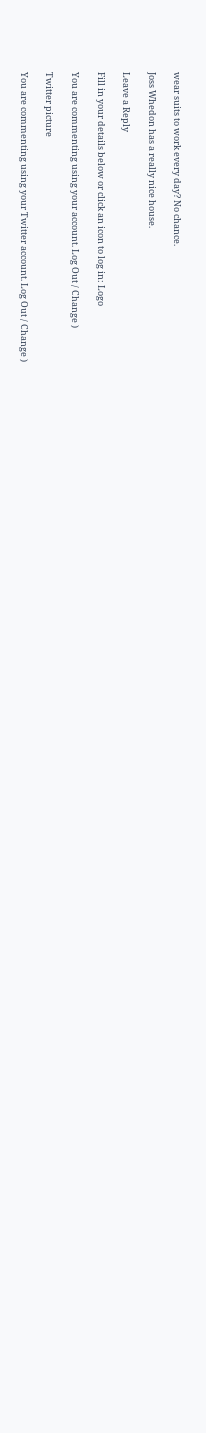wear suits to work every day? No chance.

Joss Whedon has a really nice house.

Leave a Reply

Fill in your details below or click an icon to log in: Logo

You are commenting using your account. Log Out / Change )

Twitter picture

You are commenting using your Twitter account. Log Out / Change )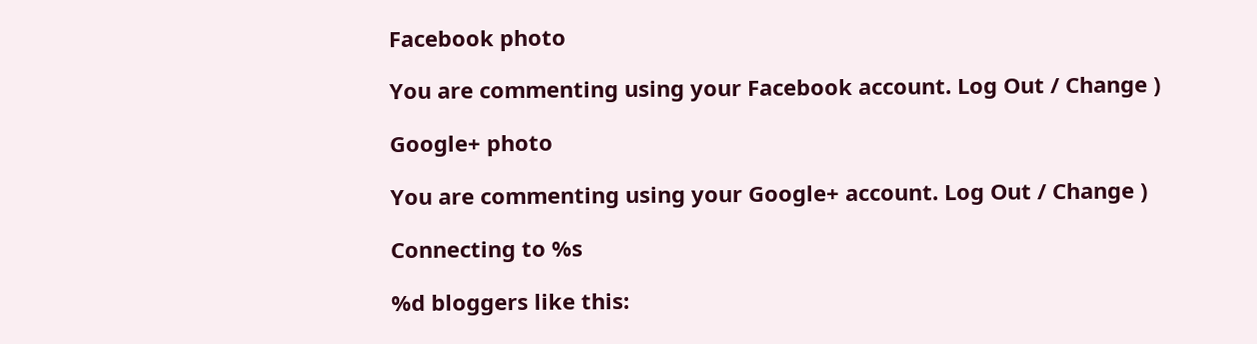Facebook photo

You are commenting using your Facebook account. Log Out / Change )

Google+ photo

You are commenting using your Google+ account. Log Out / Change )

Connecting to %s

%d bloggers like this: